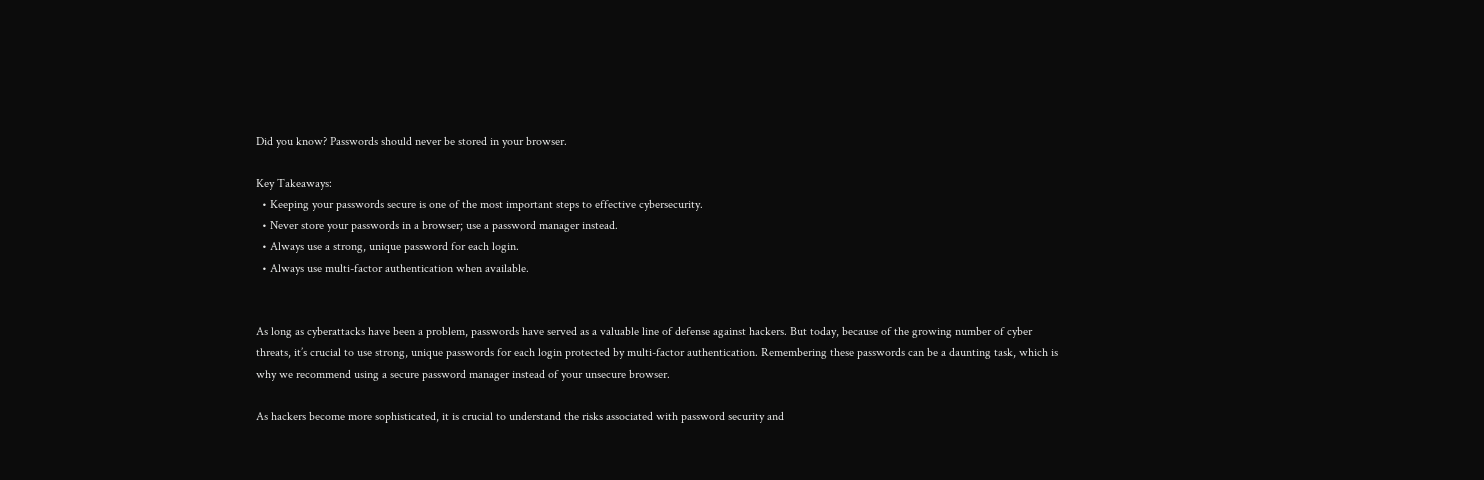Did you know? Passwords should never be stored in your browser.

Key Takeaways:
  • Keeping your passwords secure is one of the most important steps to effective cybersecurity.
  • Never store your passwords in a browser; use a password manager instead.
  • Always use a strong, unique password for each login.
  • Always use multi-factor authentication when available.


As long as cyberattacks have been a problem, passwords have served as a valuable line of defense against hackers. But today, because of the growing number of cyber threats, it’s crucial to use strong, unique passwords for each login protected by multi-factor authentication. Remembering these passwords can be a daunting task, which is why we recommend using a secure password manager instead of your unsecure browser.

As hackers become more sophisticated, it is crucial to understand the risks associated with password security and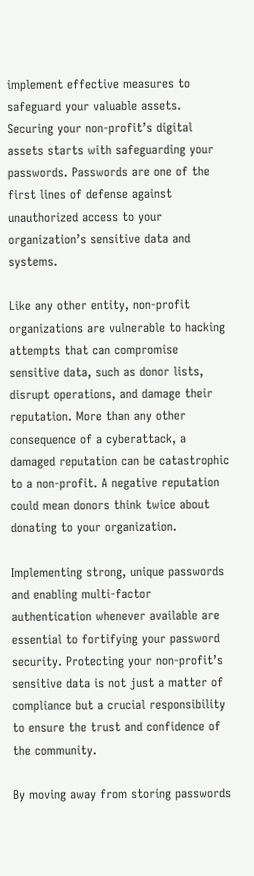implement effective measures to safeguard your valuable assets. Securing your non-profit’s digital assets starts with safeguarding your passwords. Passwords are one of the first lines of defense against unauthorized access to your organization’s sensitive data and systems.

Like any other entity, non-profit organizations are vulnerable to hacking attempts that can compromise sensitive data, such as donor lists, disrupt operations, and damage their reputation. More than any other consequence of a cyberattack, a damaged reputation can be catastrophic to a non-profit. A negative reputation could mean donors think twice about donating to your organization.

Implementing strong, unique passwords and enabling multi-factor authentication whenever available are essential to fortifying your password security. Protecting your non-profit’s sensitive data is not just a matter of compliance but a crucial responsibility to ensure the trust and confidence of the community.

By moving away from storing passwords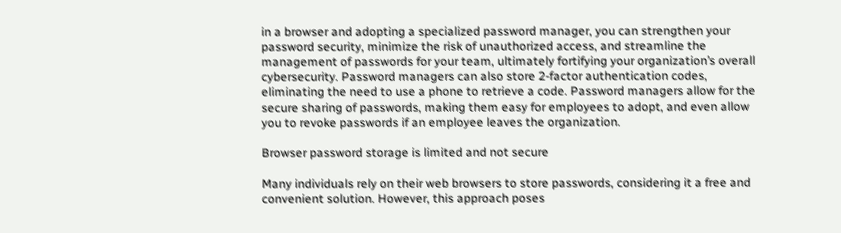in a browser and adopting a specialized password manager, you can strengthen your password security, minimize the risk of unauthorized access, and streamline the management of passwords for your team, ultimately fortifying your organization’s overall cybersecurity. Password managers can also store 2-factor authentication codes, eliminating the need to use a phone to retrieve a code. Password managers allow for the secure sharing of passwords, making them easy for employees to adopt, and even allow you to revoke passwords if an employee leaves the organization.

Browser password storage is limited and not secure

Many individuals rely on their web browsers to store passwords, considering it a free and convenient solution. However, this approach poses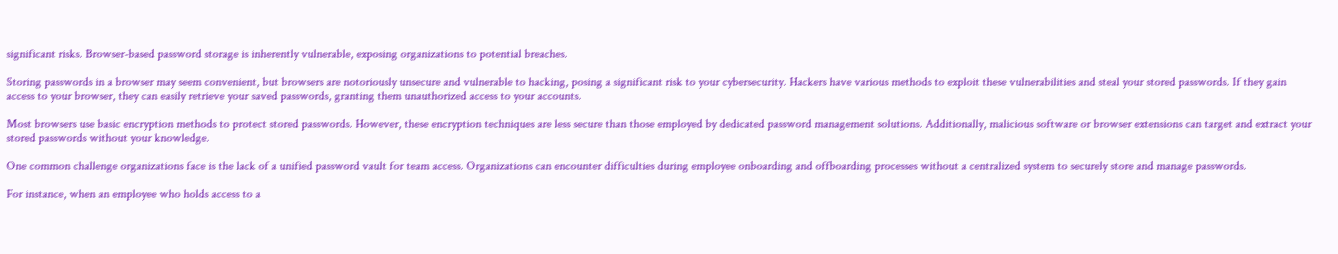significant risks. Browser-based password storage is inherently vulnerable, exposing organizations to potential breaches.

Storing passwords in a browser may seem convenient, but browsers are notoriously unsecure and vulnerable to hacking, posing a significant risk to your cybersecurity. Hackers have various methods to exploit these vulnerabilities and steal your stored passwords. If they gain access to your browser, they can easily retrieve your saved passwords, granting them unauthorized access to your accounts.

Most browsers use basic encryption methods to protect stored passwords. However, these encryption techniques are less secure than those employed by dedicated password management solutions. Additionally, malicious software or browser extensions can target and extract your stored passwords without your knowledge.

One common challenge organizations face is the lack of a unified password vault for team access. Organizations can encounter difficulties during employee onboarding and offboarding processes without a centralized system to securely store and manage passwords.

For instance, when an employee who holds access to a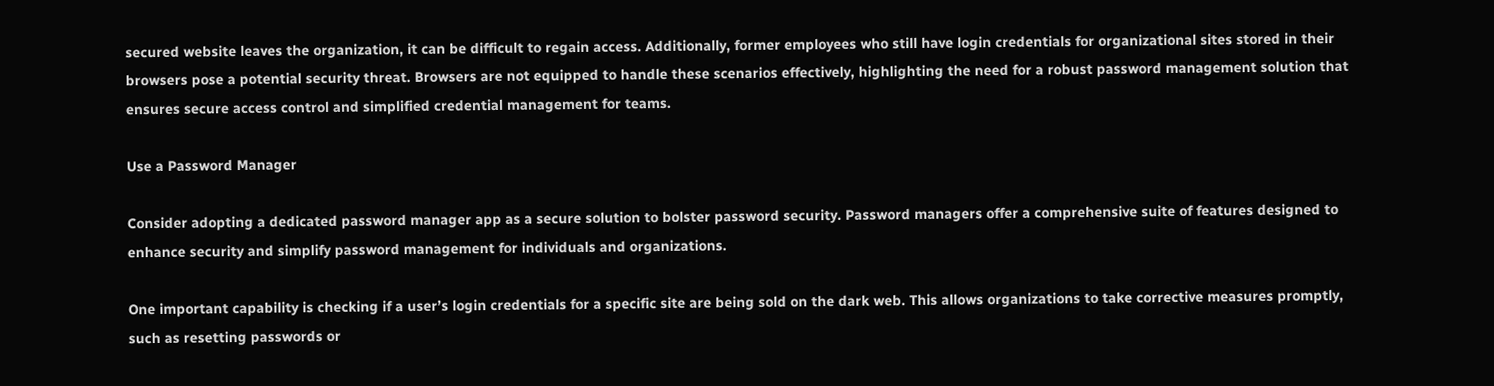secured website leaves the organization, it can be difficult to regain access. Additionally, former employees who still have login credentials for organizational sites stored in their browsers pose a potential security threat. Browsers are not equipped to handle these scenarios effectively, highlighting the need for a robust password management solution that ensures secure access control and simplified credential management for teams.

Use a Password Manager

Consider adopting a dedicated password manager app as a secure solution to bolster password security. Password managers offer a comprehensive suite of features designed to enhance security and simplify password management for individuals and organizations.

One important capability is checking if a user’s login credentials for a specific site are being sold on the dark web. This allows organizations to take corrective measures promptly, such as resetting passwords or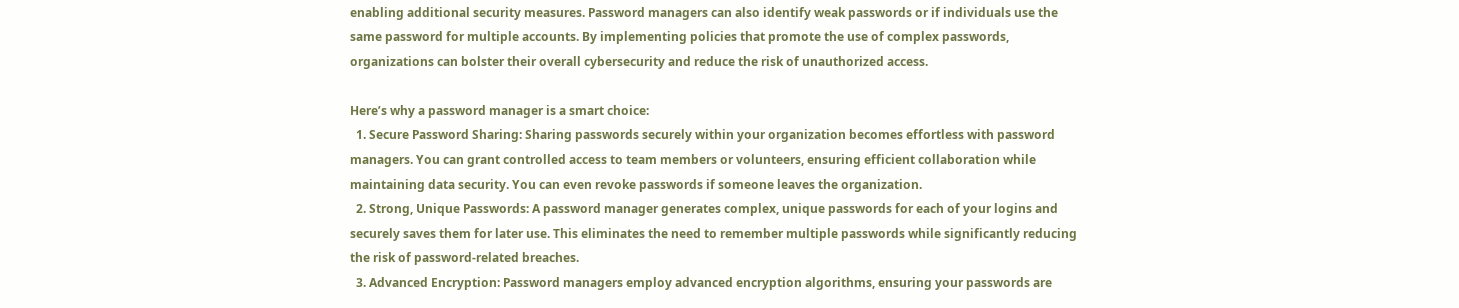enabling additional security measures. Password managers can also identify weak passwords or if individuals use the same password for multiple accounts. By implementing policies that promote the use of complex passwords, organizations can bolster their overall cybersecurity and reduce the risk of unauthorized access.

Here’s why a password manager is a smart choice:
  1. Secure Password Sharing: Sharing passwords securely within your organization becomes effortless with password managers. You can grant controlled access to team members or volunteers, ensuring efficient collaboration while maintaining data security. You can even revoke passwords if someone leaves the organization.
  2. Strong, Unique Passwords: A password manager generates complex, unique passwords for each of your logins and securely saves them for later use. This eliminates the need to remember multiple passwords while significantly reducing the risk of password-related breaches.
  3. Advanced Encryption: Password managers employ advanced encryption algorithms, ensuring your passwords are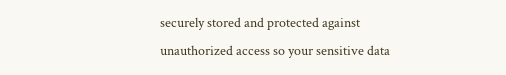securely stored and protected against unauthorized access so your sensitive data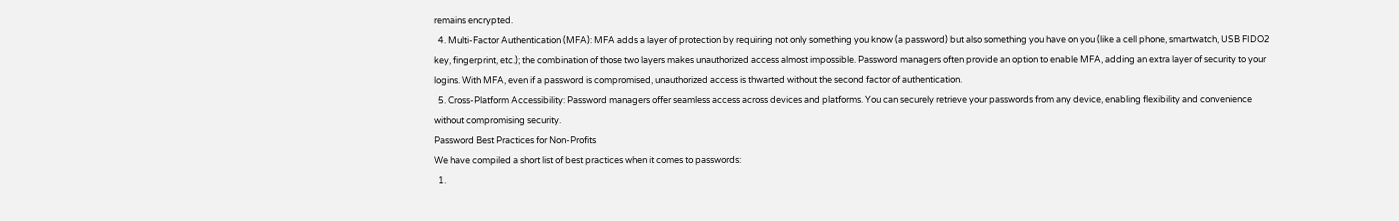remains encrypted.
  4. Multi-Factor Authentication (MFA): MFA adds a layer of protection by requiring not only something you know (a password) but also something you have on you (like a cell phone, smartwatch, USB FIDO2 key, fingerprint, etc.); the combination of those two layers makes unauthorized access almost impossible. Password managers often provide an option to enable MFA, adding an extra layer of security to your logins. With MFA, even if a password is compromised, unauthorized access is thwarted without the second factor of authentication.
  5. Cross-Platform Accessibility: Password managers offer seamless access across devices and platforms. You can securely retrieve your passwords from any device, enabling flexibility and convenience without compromising security.
Password Best Practices for Non-Profits
We have compiled a short list of best practices when it comes to passwords:
  1.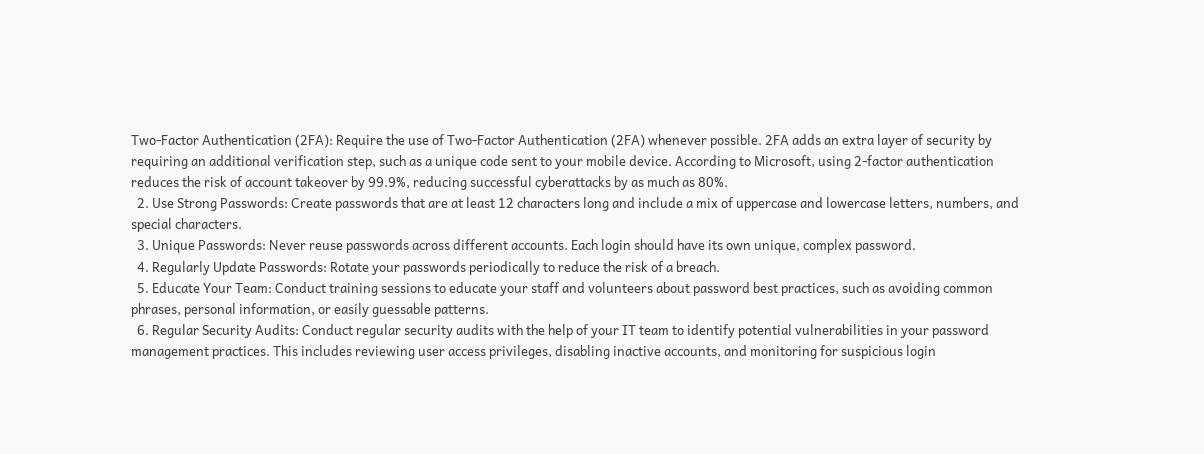Two-Factor Authentication (2FA): Require the use of Two-Factor Authentication (2FA) whenever possible. 2FA adds an extra layer of security by requiring an additional verification step, such as a unique code sent to your mobile device. According to Microsoft, using 2-factor authentication reduces the risk of account takeover by 99.9%, reducing successful cyberattacks by as much as 80%.
  2. Use Strong Passwords: Create passwords that are at least 12 characters long and include a mix of uppercase and lowercase letters, numbers, and special characters.
  3. Unique Passwords: Never reuse passwords across different accounts. Each login should have its own unique, complex password.
  4. Regularly Update Passwords: Rotate your passwords periodically to reduce the risk of a breach.
  5. Educate Your Team: Conduct training sessions to educate your staff and volunteers about password best practices, such as avoiding common phrases, personal information, or easily guessable patterns.
  6. Regular Security Audits: Conduct regular security audits with the help of your IT team to identify potential vulnerabilities in your password management practices. This includes reviewing user access privileges, disabling inactive accounts, and monitoring for suspicious login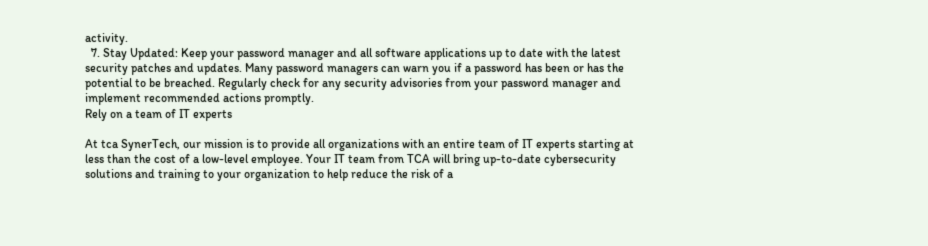activity.
  7. Stay Updated: Keep your password manager and all software applications up to date with the latest security patches and updates. Many password managers can warn you if a password has been or has the potential to be breached. Regularly check for any security advisories from your password manager and implement recommended actions promptly.
Rely on a team of IT experts

At tca SynerTech, our mission is to provide all organizations with an entire team of IT experts starting at less than the cost of a low-level employee. Your IT team from TCA will bring up-to-date cybersecurity solutions and training to your organization to help reduce the risk of a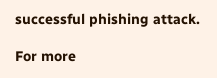successful phishing attack.

For more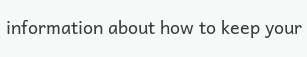information about how to keep your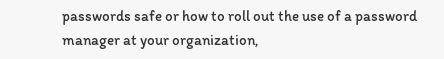passwords safe or how to roll out the use of a password manager at your organization,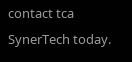contact tca SynerTech today.